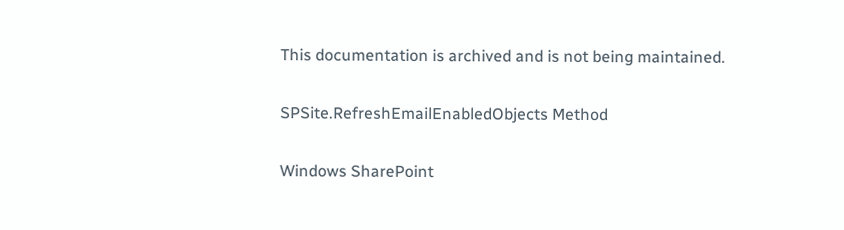This documentation is archived and is not being maintained.

SPSite.RefreshEmailEnabledObjects Method

Windows SharePoint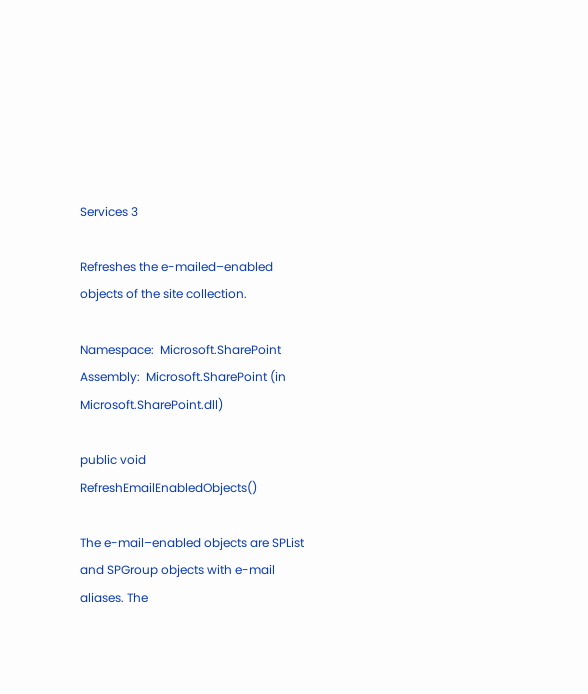Services 3

Refreshes the e-mailed–enabled objects of the site collection.

Namespace:  Microsoft.SharePoint
Assembly:  Microsoft.SharePoint (in Microsoft.SharePoint.dll)

public void RefreshEmailEnabledObjects()

The e-mail–enabled objects are SPList and SPGroup objects with e-mail aliases. The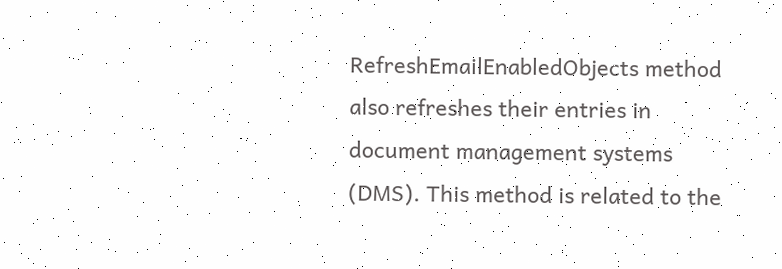RefreshEmailEnabledObjects method also refreshes their entries in document management systems (DMS). This method is related to the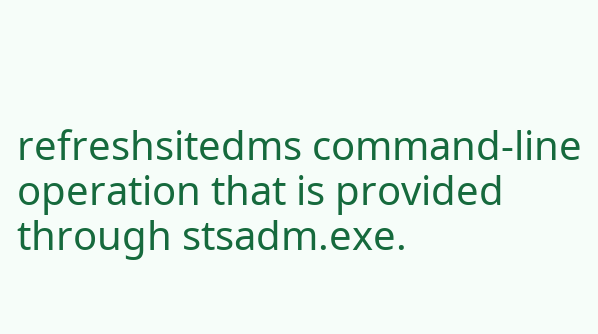refreshsitedms command-line operation that is provided through stsadm.exe.